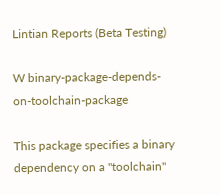Lintian Reports (Beta Testing)

W binary-package-depends-on-toolchain-package

This package specifies a binary dependency on a "toolchain"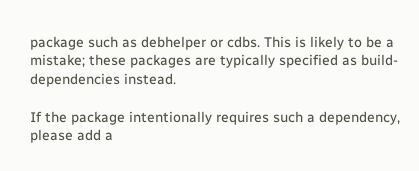package such as debhelper or cdbs. This is likely to be a mistake; these packages are typically specified as build-dependencies instead.

If the package intentionally requires such a dependency, please add a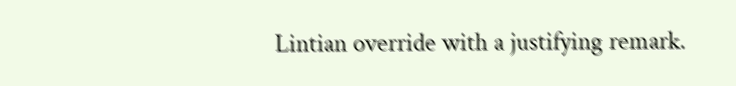Lintian override with a justifying remark.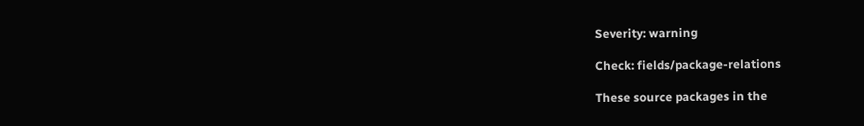Severity: warning

Check: fields/package-relations

These source packages in the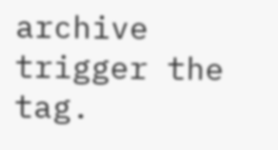archive trigger the tag.